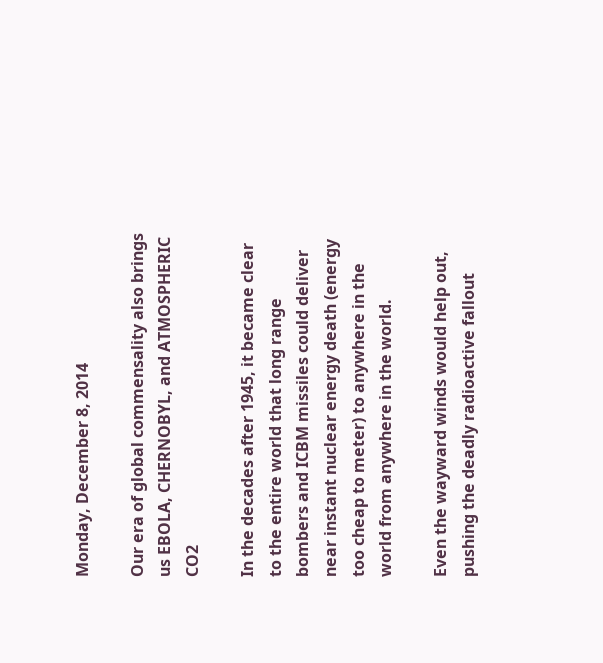Monday, December 8, 2014

Our era of global commensality also brings us EBOLA, CHERNOBYL, and ATMOSPHERIC CO2

In the decades after 1945, it became clear to the entire world that long range bombers and ICBM missiles could deliver near instant nuclear energy death (energy too cheap to meter) to anywhere in the world from anywhere in the world.

Even the wayward winds would help out,  pushing the deadly radioactive fallout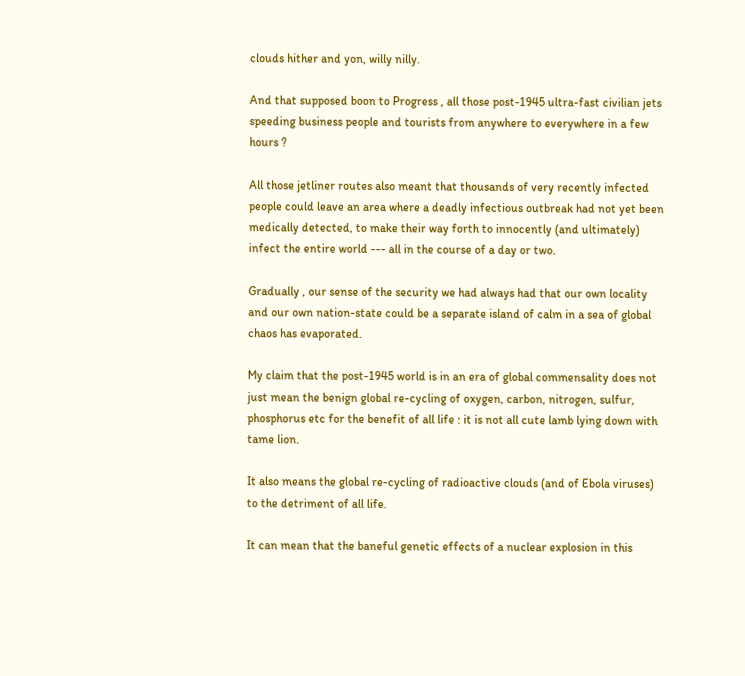clouds hither and yon, willy nilly.

And that supposed boon to Progress , all those post-1945 ultra-fast civilian jets speeding business people and tourists from anywhere to everywhere in a few hours ?

All those jetliner routes also meant that thousands of very recently infected people could leave an area where a deadly infectious outbreak had not yet been medically detected, to make their way forth to innocently (and ultimately) infect the entire world --- all in the course of a day or two.

Gradually , our sense of the security we had always had that our own locality and our own nation-state could be a separate island of calm in a sea of global chaos has evaporated.

My claim that the post-1945 world is in an era of global commensality does not just mean the benign global re-cycling of oxygen, carbon, nitrogen, sulfur, phosphorus etc for the benefit of all life : it is not all cute lamb lying down with tame lion.

It also means the global re-cycling of radioactive clouds (and of Ebola viruses) to the detriment of all life.

It can mean that the baneful genetic effects of a nuclear explosion in this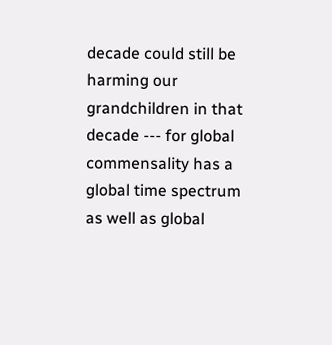decade could still be harming our grandchildren in that decade --- for global commensality has a global time spectrum as well as global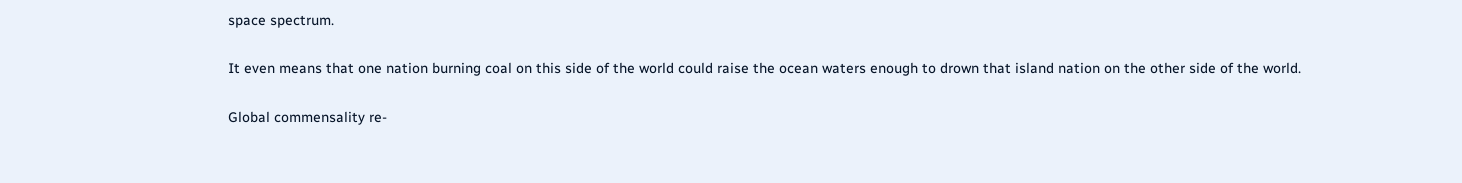space spectrum.

It even means that one nation burning coal on this side of the world could raise the ocean waters enough to drown that island nation on the other side of the world.

Global commensality re-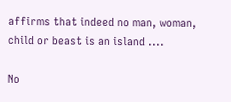affirms that indeed no man, woman, child or beast is an island ....

No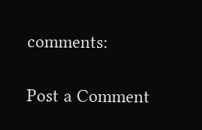comments:

Post a Comment